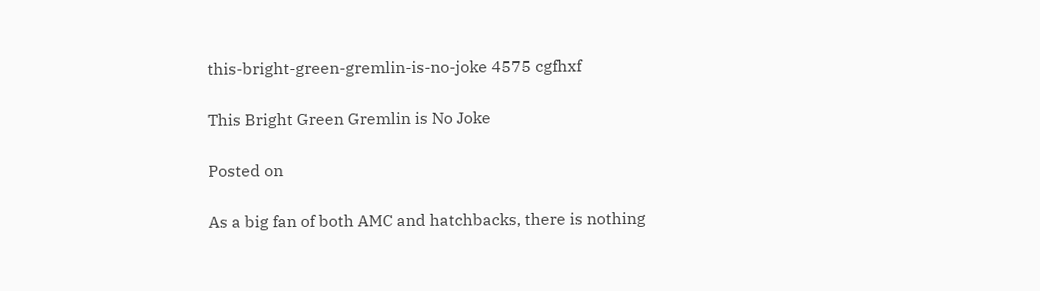this-bright-green-gremlin-is-no-joke 4575 cgfhxf

This Bright Green Gremlin is No Joke

Posted on

As a big fan of both AMC and hatchbacks, there is nothing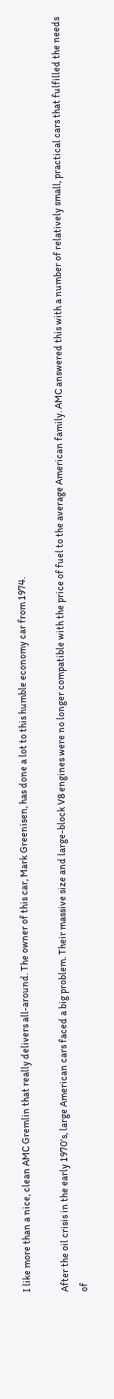I like more than a nice, clean AMC Gremlin that really delivers all-around. The owner of this car, Mark Greenisen, has done a lot to this humble economy car from 1974.

After the oil crisis in the early 1970’s, large American cars faced a big problem. Their massive size and large-block V8 engines were no longer compatible with the price of fuel to the average American family. AMC answered this with a number of relatively small, practical cars that fulfilled the needs of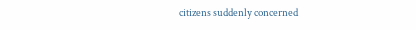citizens suddenly concerned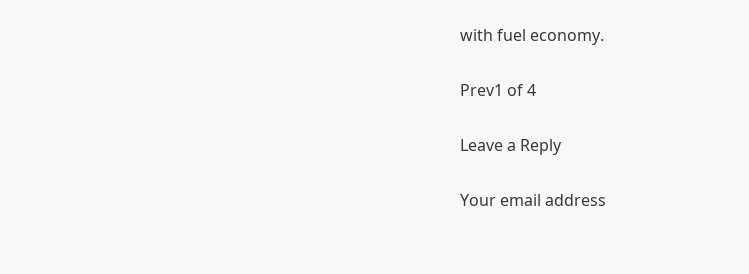with fuel economy.

Prev1 of 4

Leave a Reply

Your email address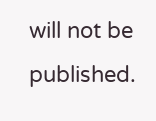will not be published.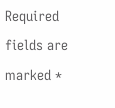Required fields are marked *